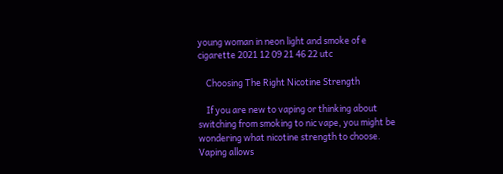young woman in neon light and smoke of e cigarette 2021 12 09 21 46 22 utc

    Choosing The Right Nicotine Strength

    If you are new to vaping or thinking about switching from smoking to nic vape, you might be wondering what nicotine strength to choose. Vaping allows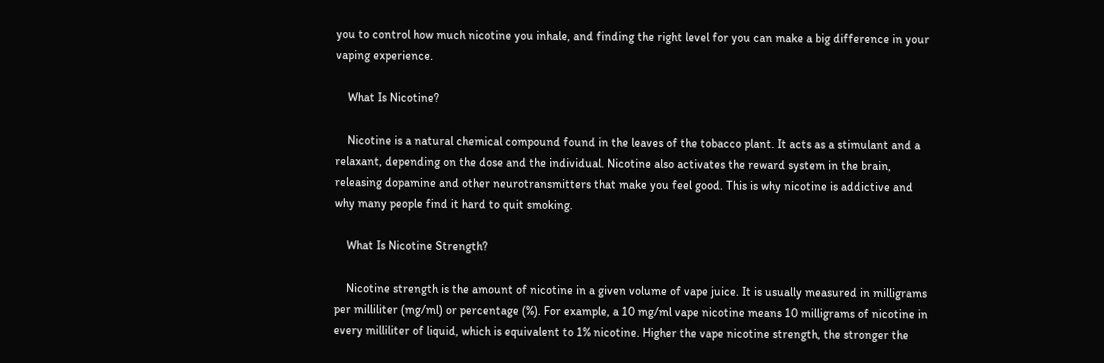you to control how much nicotine you inhale, and finding the right level for you can make a big difference in your vaping experience.

    What Is Nicotine?

    Nicotine is a natural chemical compound found in the leaves of the tobacco plant. It acts as a stimulant and a relaxant, depending on the dose and the individual. Nicotine also activates the reward system in the brain, releasing dopamine and other neurotransmitters that make you feel good. This is why nicotine is addictive and why many people find it hard to quit smoking.

    What Is Nicotine Strength?

    Nicotine strength is the amount of nicotine in a given volume of vape juice. It is usually measured in milligrams per milliliter (mg/ml) or percentage (%). For example, a 10 mg/ml vape nicotine means 10 milligrams of nicotine in every milliliter of liquid, which is equivalent to 1% nicotine. Higher the vape nicotine strength, the stronger the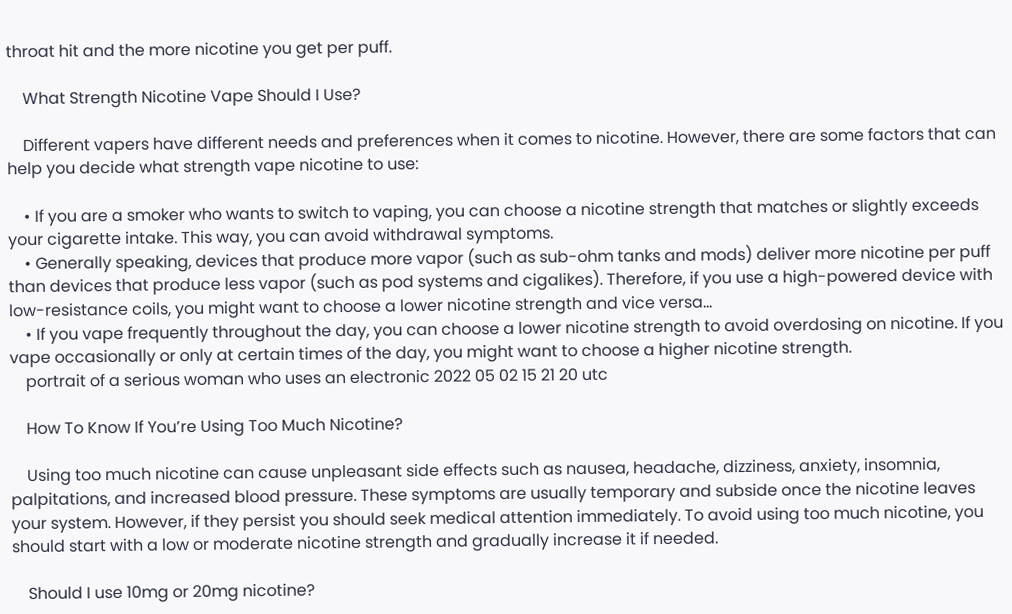throat hit and the more nicotine you get per puff.

    What Strength Nicotine Vape Should I Use?

    Different vapers have different needs and preferences when it comes to nicotine. However, there are some factors that can help you decide what strength vape nicotine to use:

    • If you are a smoker who wants to switch to vaping, you can choose a nicotine strength that matches or slightly exceeds your cigarette intake. This way, you can avoid withdrawal symptoms.
    • Generally speaking, devices that produce more vapor (such as sub-ohm tanks and mods) deliver more nicotine per puff than devices that produce less vapor (such as pod systems and cigalikes). Therefore, if you use a high-powered device with low-resistance coils, you might want to choose a lower nicotine strength and vice versa…
    • If you vape frequently throughout the day, you can choose a lower nicotine strength to avoid overdosing on nicotine. If you vape occasionally or only at certain times of the day, you might want to choose a higher nicotine strength.
    portrait of a serious woman who uses an electronic 2022 05 02 15 21 20 utc

    How To Know If You’re Using Too Much Nicotine?

    Using too much nicotine can cause unpleasant side effects such as nausea, headache, dizziness, anxiety, insomnia, palpitations, and increased blood pressure. These symptoms are usually temporary and subside once the nicotine leaves your system. However, if they persist you should seek medical attention immediately. To avoid using too much nicotine, you should start with a low or moderate nicotine strength and gradually increase it if needed.

    Should I use 10mg or 20mg nicotine?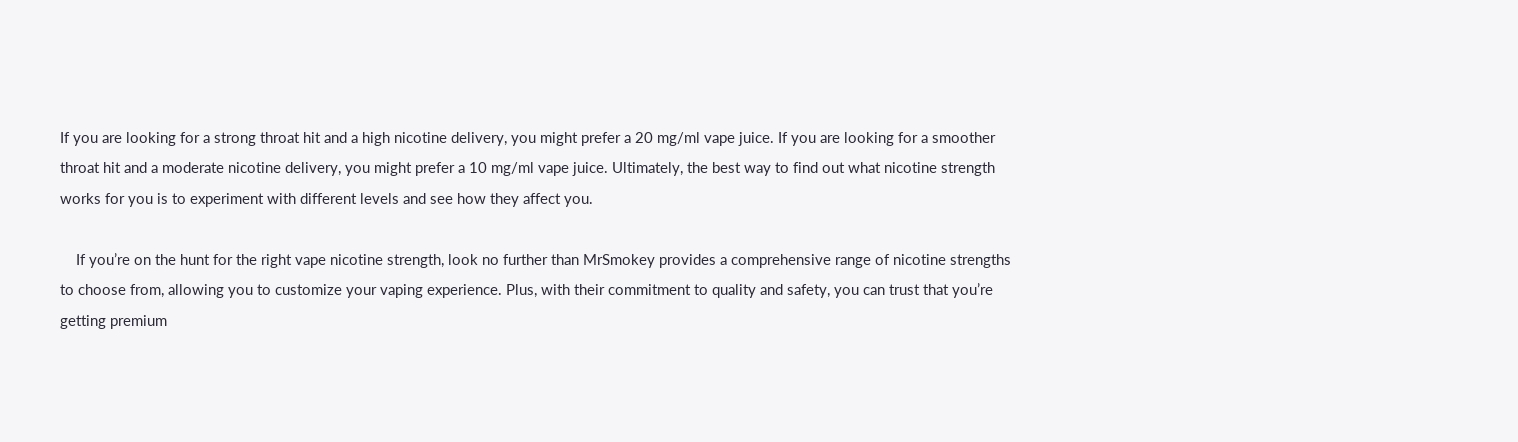If you are looking for a strong throat hit and a high nicotine delivery, you might prefer a 20 mg/ml vape juice. If you are looking for a smoother throat hit and a moderate nicotine delivery, you might prefer a 10 mg/ml vape juice. Ultimately, the best way to find out what nicotine strength works for you is to experiment with different levels and see how they affect you.

    If you’re on the hunt for the right vape nicotine strength, look no further than MrSmokey provides a comprehensive range of nicotine strengths to choose from, allowing you to customize your vaping experience. Plus, with their commitment to quality and safety, you can trust that you’re getting premium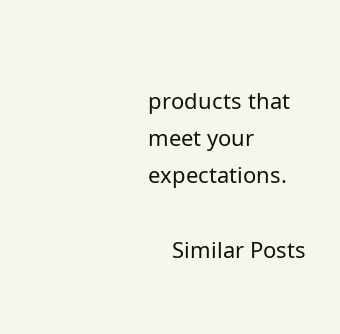products that meet your expectations.

    Similar Posts